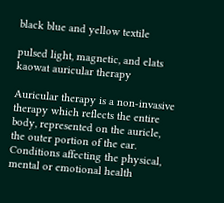black blue and yellow textile

pulsed light, magnetic, and elats kaowat auricular therapy

Auricular therapy is a non-invasive therapy which reflects the entire body, represented on the auricle, the outer portion of the ear. Conditions affecting the physical, mental or emotional health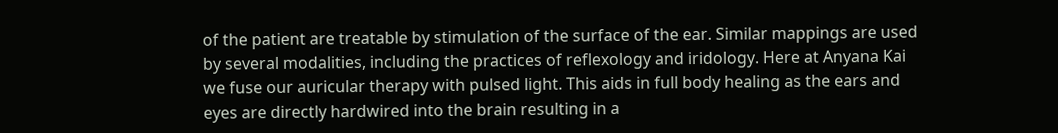of the patient are treatable by stimulation of the surface of the ear. Similar mappings are used by several modalities, including the practices of reflexology and iridology. Here at Anyana Kai we fuse our auricular therapy with pulsed light. This aids in full body healing as the ears and eyes are directly hardwired into the brain resulting in a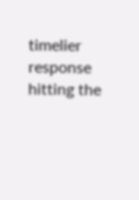timelier response hitting the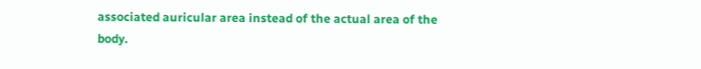associated auricular area instead of the actual area of the body.